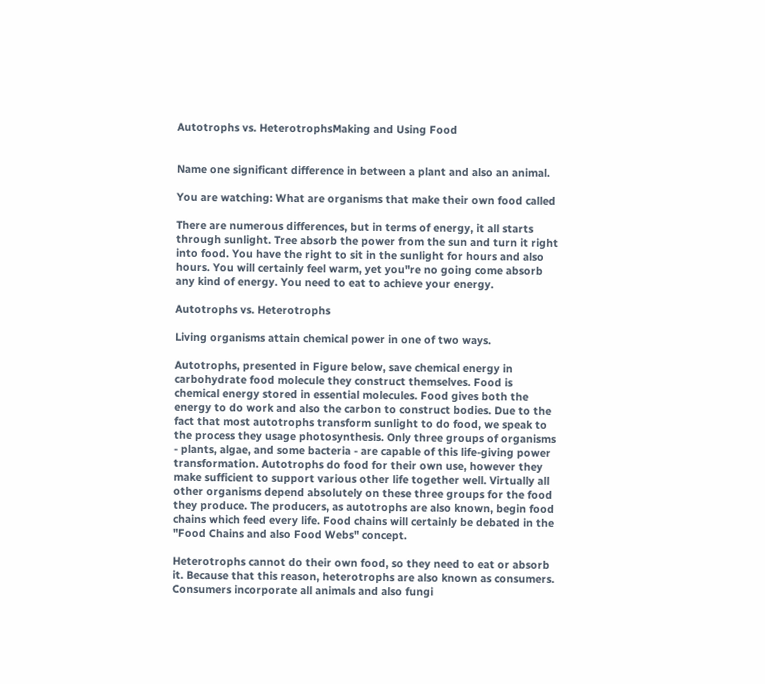Autotrophs vs. HeterotrophsMaking and Using Food


Name one significant difference in between a plant and also an animal.

You are watching: What are organisms that make their own food called

There are numerous differences, but in terms of energy, it all starts through sunlight. Tree absorb the power from the sun and turn it right into food. You have the right to sit in the sunlight for hours and also hours. You will certainly feel warm, yet you"re no going come absorb any kind of energy. You need to eat to achieve your energy.

Autotrophs vs. Heterotrophs

Living organisms attain chemical power in one of two ways.

Autotrophs, presented in Figure below, save chemical energy in carbohydrate food molecule they construct themselves. Food is chemical energy stored in essential molecules. Food gives both the energy to do work and also the carbon to construct bodies. Due to the fact that most autotrophs transform sunlight to do food, we speak to the process they usage photosynthesis. Only three groups of organisms - plants, algae, and some bacteria - are capable of this life-giving power transformation. Autotrophs do food for their own use, however they make sufficient to support various other life together well. Virtually all other organisms depend absolutely on these three groups for the food they produce. The producers, as autotrophs are also known, begin food chains which feed every life. Food chains will certainly be debated in the "Food Chains and also Food Webs" concept.

Heterotrophs cannot do their own food, so they need to eat or absorb it. Because that this reason, heterotrophs are also known as consumers. Consumers incorporate all animals and also fungi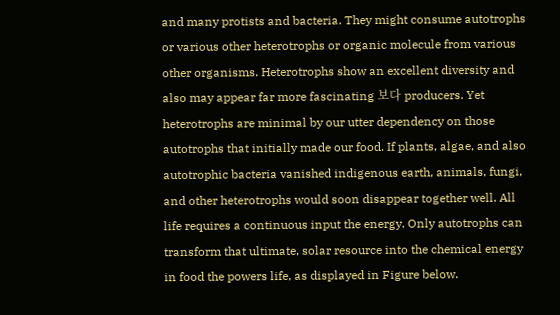and many protists and bacteria. They might consume autotrophs or various other heterotrophs or organic molecule from various other organisms. Heterotrophs show an excellent diversity and also may appear far more fascinating 보다 producers. Yet heterotrophs are minimal by our utter dependency on those autotrophs that initially made our food. If plants, algae, and also autotrophic bacteria vanished indigenous earth, animals, fungi, and other heterotrophs would soon disappear together well. All life requires a continuous input the energy. Only autotrophs can transform that ultimate, solar resource into the chemical energy in food the powers life, as displayed in Figure below.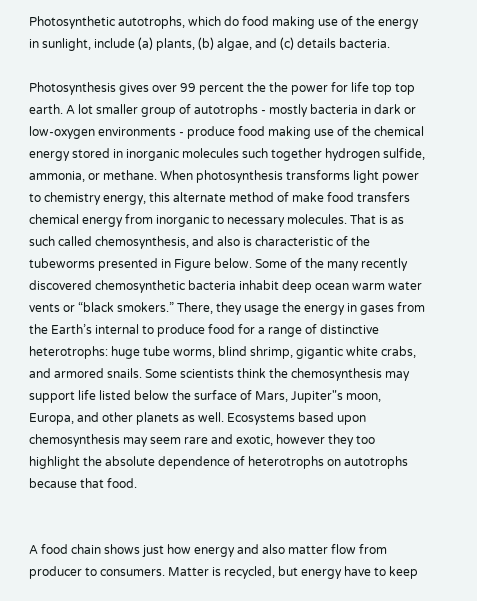Photosynthetic autotrophs, which do food making use of the energy in sunlight, include (a) plants, (b) algae, and (c) details bacteria.

Photosynthesis gives over 99 percent the the power for life top top earth. A lot smaller group of autotrophs - mostly bacteria in dark or low-oxygen environments - produce food making use of the chemical energy stored in inorganic molecules such together hydrogen sulfide, ammonia, or methane. When photosynthesis transforms light power to chemistry energy, this alternate method of make food transfers chemical energy from inorganic to necessary molecules. That is as such called chemosynthesis, and also is characteristic of the tubeworms presented in Figure below. Some of the many recently discovered chemosynthetic bacteria inhabit deep ocean warm water vents or “black smokers.” There, they usage the energy in gases from the Earth’s internal to produce food for a range of distinctive heterotrophs: huge tube worms, blind shrimp, gigantic white crabs, and armored snails. Some scientists think the chemosynthesis may support life listed below the surface of Mars, Jupiter"s moon, Europa, and other planets as well. Ecosystems based upon chemosynthesis may seem rare and exotic, however they too highlight the absolute dependence of heterotrophs on autotrophs because that food.


A food chain shows just how energy and also matter flow from producer to consumers. Matter is recycled, but energy have to keep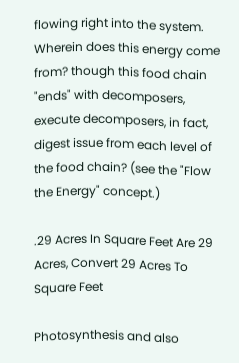flowing right into the system. Wherein does this energy come from? though this food chain "ends" with decomposers, execute decomposers, in fact, digest issue from each level of the food chain? (see the "Flow the Energy" concept.)

.29 Acres In Square Feet Are 29 Acres, Convert 29 Acres To Square Feet

Photosynthesis and also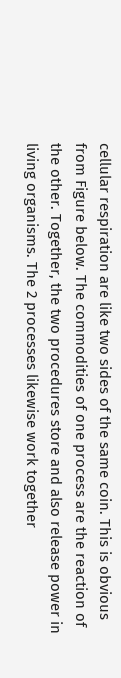cellular respiration are like two sides of the same coin. This is obvious from Figure below. The commodities of one process are the reaction of the other. Together, the two procedures store and also release power in living organisms. The 2 processes likewise work together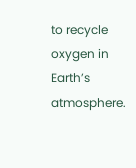to recycle oxygen in Earth’s atmosphere.